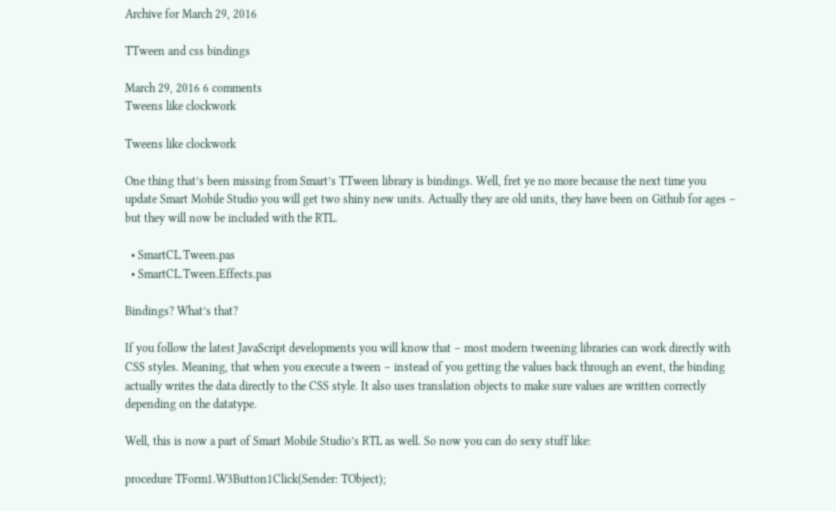Archive for March 29, 2016

TTween and css bindings

March 29, 2016 6 comments
Tweens like clockwork

Tweens like clockwork

One thing that’s been missing from Smart’s TTween library is bindings. Well, fret ye no more because the next time you update Smart Mobile Studio you will get two shiny new units. Actually they are old units, they have been on Github for ages – but they will now be included with the RTL.

  • SmartCL.Tween.pas
  • SmartCL.Tween.Effects.pas

Bindings? What’s that?

If you follow the latest JavaScript developments you will know that – most modern tweening libraries can work directly with CSS styles. Meaning, that when you execute a tween – instead of you getting the values back through an event, the binding actually writes the data directly to the CSS style. It also uses translation objects to make sure values are written correctly depending on the datatype.

Well, this is now a part of Smart Mobile Studio’s RTL as well. So now you can do sexy stuff like:

procedure TForm1.W3Button1Click(Sender: TObject);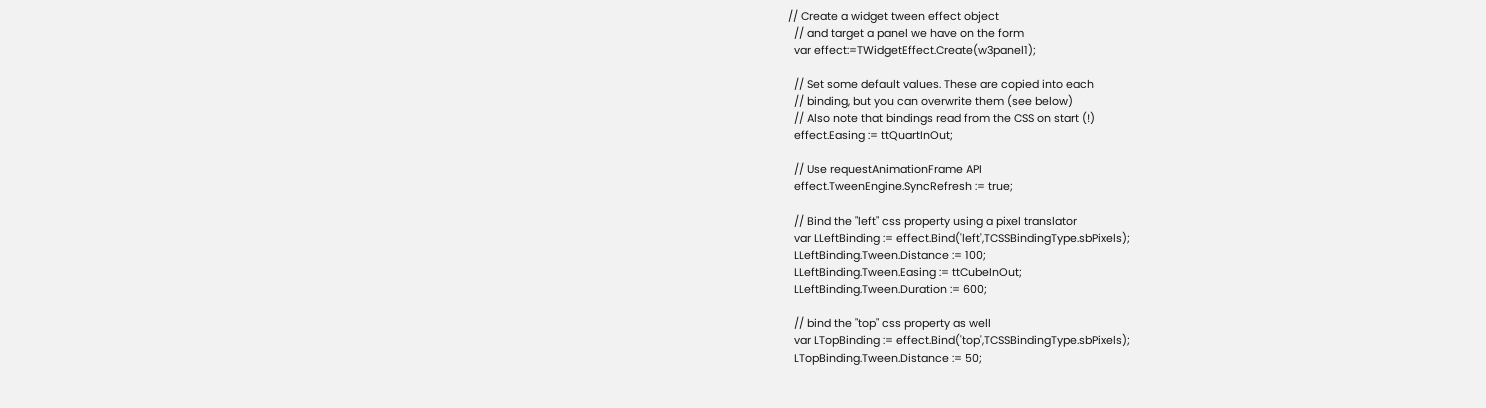// Create a widget tween effect object
  // and target a panel we have on the form
  var effect:=TWidgetEffect.Create(w3panel1);

  // Set some default values. These are copied into each
  // binding, but you can overwrite them (see below)
  // Also note that bindings read from the CSS on start (!)
  effect.Easing := ttQuartInOut;

  // Use requestAnimationFrame API
  effect.TweenEngine.SyncRefresh := true;

  // Bind the "left" css property using a pixel translator
  var LLeftBinding := effect.Bind('left',TCSSBindingType.sbPixels);
  LLeftBinding.Tween.Distance := 100;
  LLeftBinding.Tween.Easing := ttCubeInOut;
  LLeftBinding.Tween.Duration := 600;

  // bind the "top" css property as well
  var LTopBinding := effect.Bind('top',TCSSBindingType.sbPixels);
  LTopBinding.Tween.Distance := 50;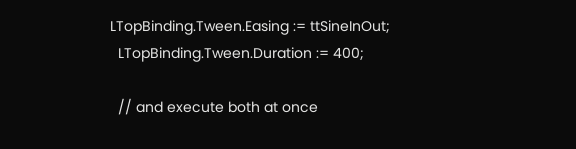LTopBinding.Tween.Easing := ttSineInOut;
  LTopBinding.Tween.Duration := 400;

  // and execute both at once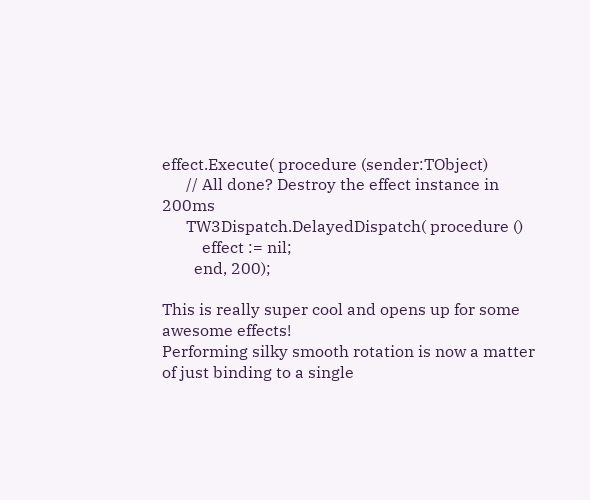effect.Execute( procedure (sender:TObject)
      // All done? Destroy the effect instance in 200ms
      TW3Dispatch.DelayedDispatch( procedure ()
          effect := nil;
        end, 200);

This is really super cool and opens up for some awesome effects!
Performing silky smooth rotation is now a matter of just binding to a single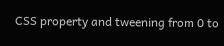CSS property and tweening from 0 to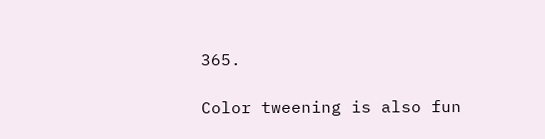365.

Color tweening is also fun